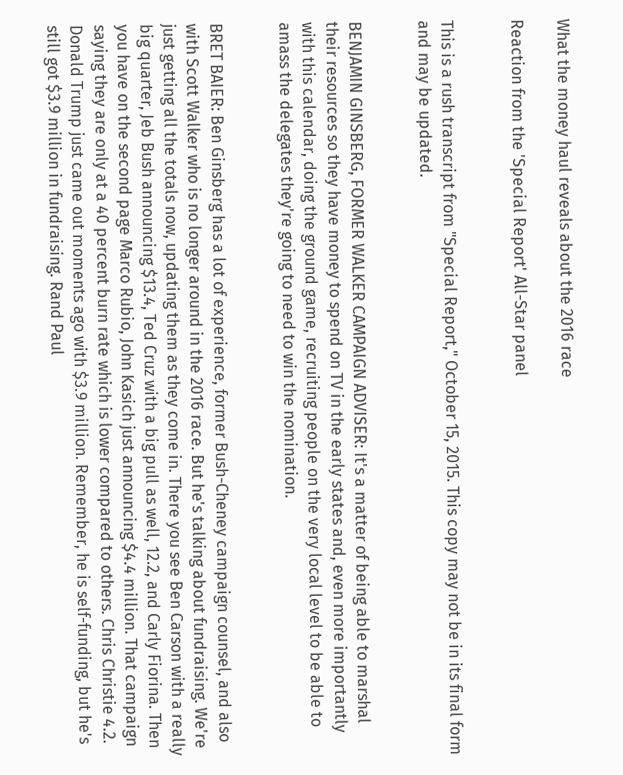What the money haul reveals about the 2016 race

Reaction from the 'Special Report' All-Star panel


This is a rush transcript from "Special Report," October 15, 2015. This copy may not be in its final form and may be updated.


BENJAMIN GINSBERG, FORMER WALKER CAMPAIGN ADVISER: It's a matter of being able to marshal their resources so they have money to spend on TV in the early states and, even more importantly with this calendar, doing the ground game, recruiting people on the very local level to be able to amass the delegates they're going to need to win the nomination.


BRET BAIER: Ben Ginsberg has a lot of experience, former Bush-Cheney campaign counsel, and also with Scott Walker who is no longer around in the 2016 race. But he's talking about fundraising. We're just getting all the totals now, updating them as they come in. There you see Ben Carson with a really big quarter, Jeb Bush announcing $13.4, Ted Cruz with a big pull as well, 12.2, and Carly Fiorina. Then you have on the second page Marco Rubio, John Kasich just announcing $4.4 million. That campaign saying they are only at a 40 percent burn rate which is lower compared to others. Chris Christie 4.2. Donald Trump just came out moments ago with $3.9 million. Remember, he is self-funding, but he's still got $3.9 million in fundraising. Rand Paul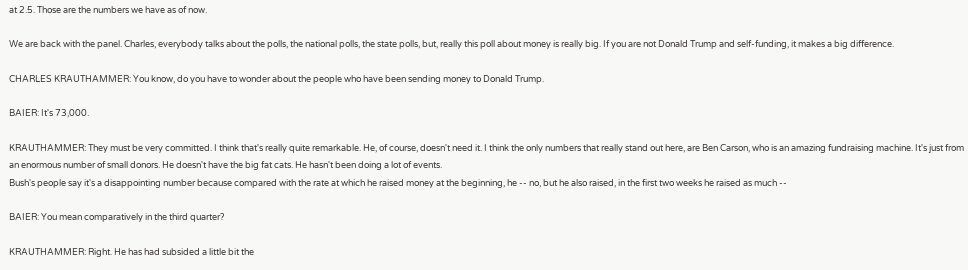at 2.5. Those are the numbers we have as of now.

We are back with the panel. Charles, everybody talks about the polls, the national polls, the state polls, but, really this poll about money is really big. If you are not Donald Trump and self-funding, it makes a big difference.

CHARLES KRAUTHAMMER: You know, do you have to wonder about the people who have been sending money to Donald Trump.

BAIER: It's 73,000.

KRAUTHAMMER: They must be very committed. I think that's really quite remarkable. He, of course, doesn't need it. I think the only numbers that really stand out here, are Ben Carson, who is an amazing fundraising machine. It's just from an enormous number of small donors. He doesn't have the big fat cats. He hasn't been doing a lot of events.
Bush's people say it's a disappointing number because compared with the rate at which he raised money at the beginning, he -- no, but he also raised, in the first two weeks he raised as much --

BAIER: You mean comparatively in the third quarter?

KRAUTHAMMER: Right. He has had subsided a little bit the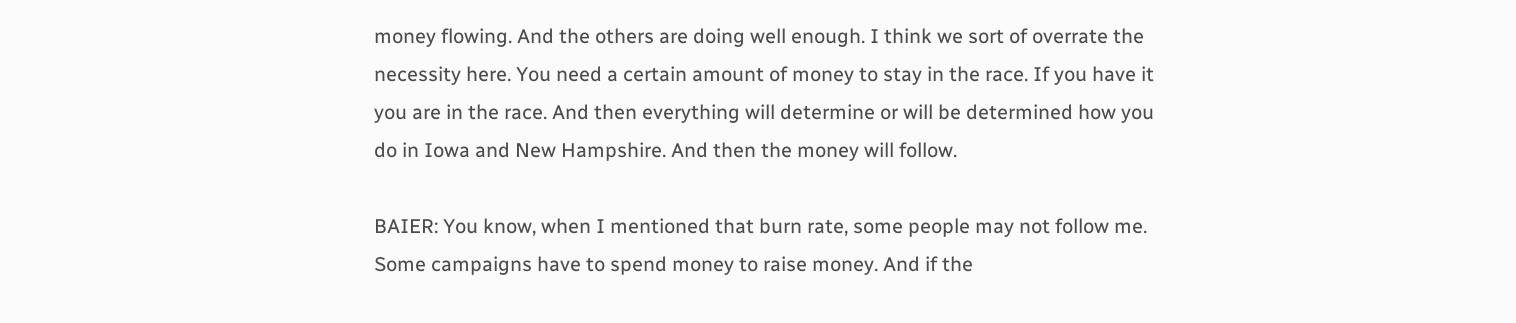money flowing. And the others are doing well enough. I think we sort of overrate the necessity here. You need a certain amount of money to stay in the race. If you have it you are in the race. And then everything will determine or will be determined how you do in Iowa and New Hampshire. And then the money will follow.

BAIER: You know, when I mentioned that burn rate, some people may not follow me. Some campaigns have to spend money to raise money. And if the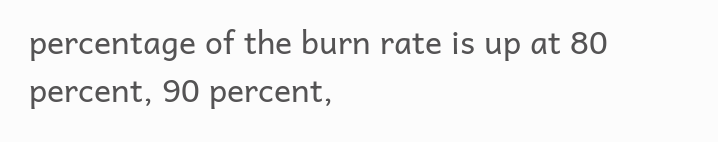percentage of the burn rate is up at 80 percent, 90 percent,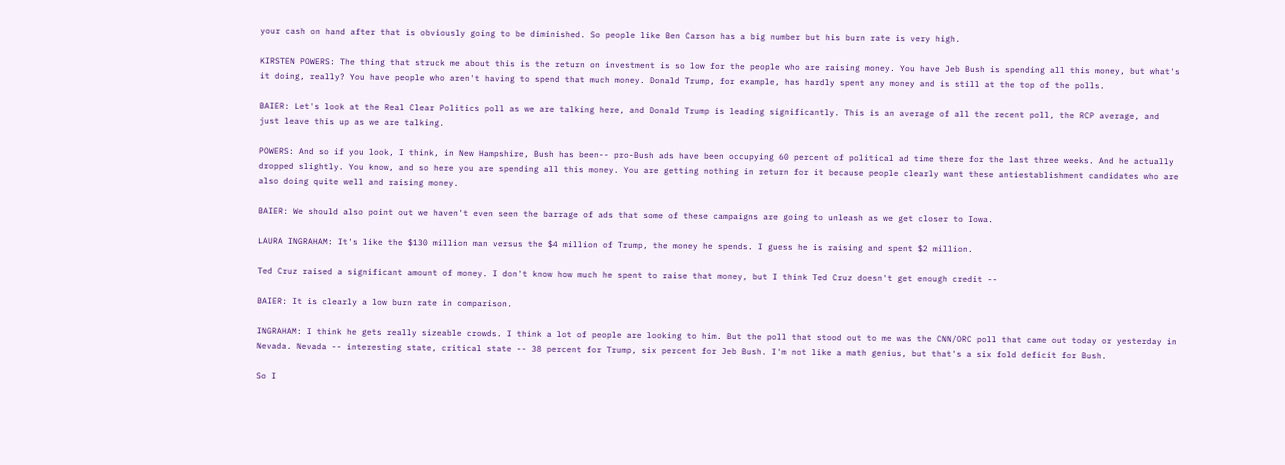your cash on hand after that is obviously going to be diminished. So people like Ben Carson has a big number but his burn rate is very high.

KIRSTEN POWERS: The thing that struck me about this is the return on investment is so low for the people who are raising money. You have Jeb Bush is spending all this money, but what's it doing, really? You have people who aren't having to spend that much money. Donald Trump, for example, has hardly spent any money and is still at the top of the polls.

BAIER: Let's look at the Real Clear Politics poll as we are talking here, and Donald Trump is leading significantly. This is an average of all the recent poll, the RCP average, and just leave this up as we are talking.

POWERS: And so if you look, I think, in New Hampshire, Bush has been-- pro-Bush ads have been occupying 60 percent of political ad time there for the last three weeks. And he actually dropped slightly. You know, and so here you are spending all this money. You are getting nothing in return for it because people clearly want these antiestablishment candidates who are also doing quite well and raising money.

BAIER: We should also point out we haven't even seen the barrage of ads that some of these campaigns are going to unleash as we get closer to Iowa.

LAURA INGRAHAM: It's like the $130 million man versus the $4 million of Trump, the money he spends. I guess he is raising and spent $2 million.

Ted Cruz raised a significant amount of money. I don't know how much he spent to raise that money, but I think Ted Cruz doesn't get enough credit --

BAIER: It is clearly a low burn rate in comparison.

INGRAHAM: I think he gets really sizeable crowds. I think a lot of people are looking to him. But the poll that stood out to me was the CNN/ORC poll that came out today or yesterday in Nevada. Nevada -- interesting state, critical state -- 38 percent for Trump, six percent for Jeb Bush. I'm not like a math genius, but that's a six fold deficit for Bush.

So I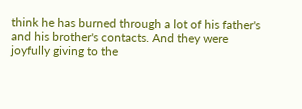think he has burned through a lot of his father's and his brother's contacts. And they were joyfully giving to the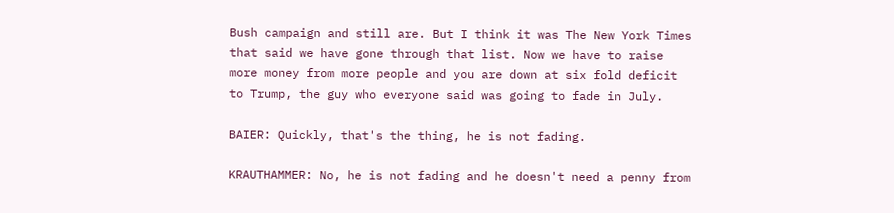Bush campaign and still are. But I think it was The New York Times that said we have gone through that list. Now we have to raise more money from more people and you are down at six fold deficit to Trump, the guy who everyone said was going to fade in July.

BAIER: Quickly, that's the thing, he is not fading.

KRAUTHAMMER: No, he is not fading and he doesn't need a penny from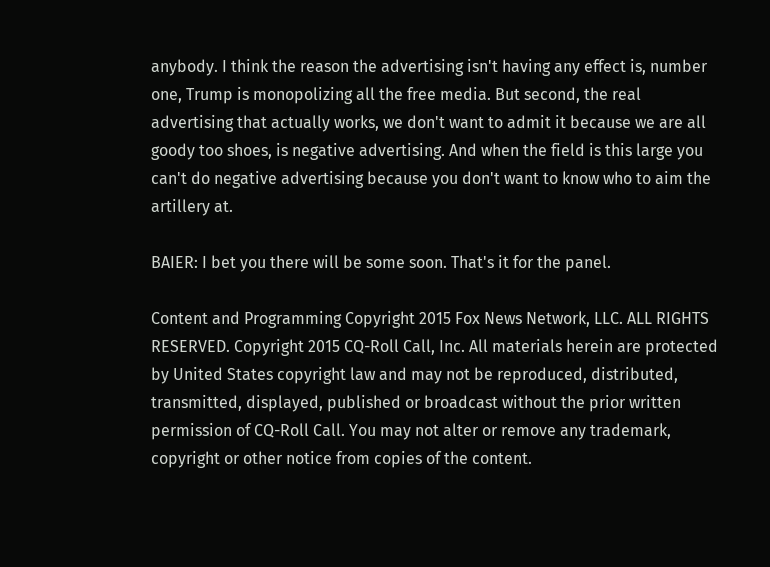anybody. I think the reason the advertising isn't having any effect is, number one, Trump is monopolizing all the free media. But second, the real advertising that actually works, we don't want to admit it because we are all goody too shoes, is negative advertising. And when the field is this large you can't do negative advertising because you don't want to know who to aim the artillery at.

BAIER: I bet you there will be some soon. That's it for the panel.

Content and Programming Copyright 2015 Fox News Network, LLC. ALL RIGHTS RESERVED. Copyright 2015 CQ-Roll Call, Inc. All materials herein are protected by United States copyright law and may not be reproduced, distributed, transmitted, displayed, published or broadcast without the prior written permission of CQ-Roll Call. You may not alter or remove any trademark, copyright or other notice from copies of the content.